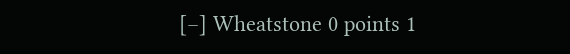[–] Wheatstone 0 points 1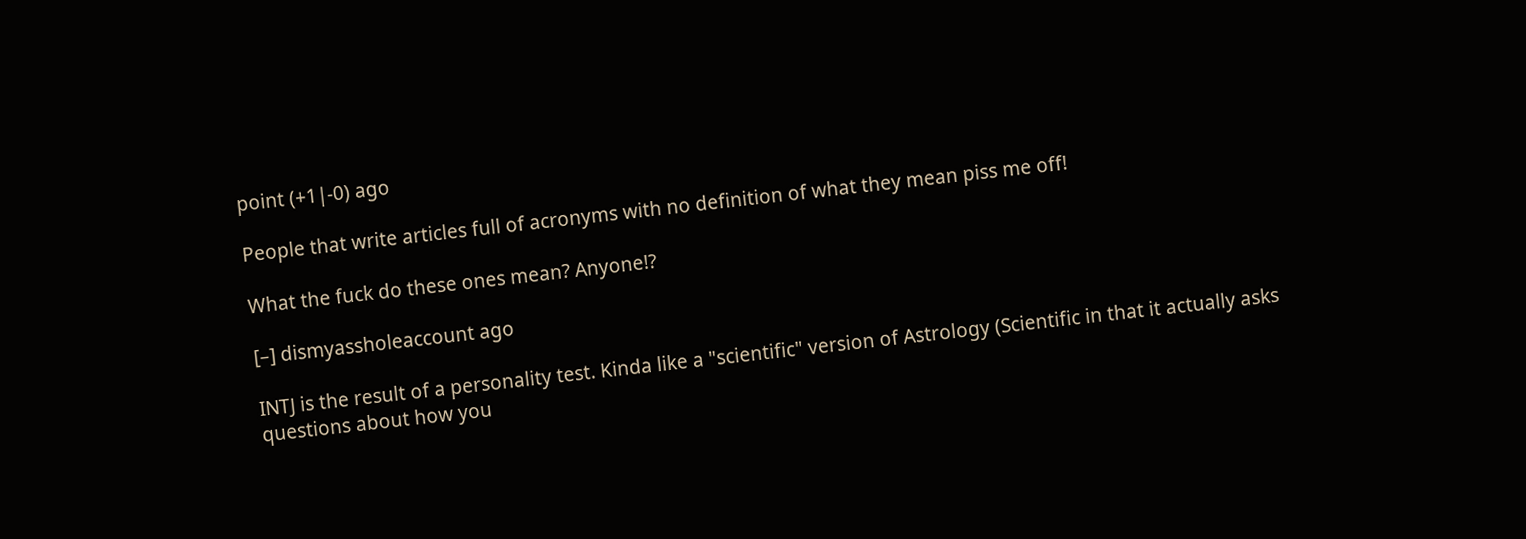point (+1|-0) ago

People that write articles full of acronyms with no definition of what they mean piss me off!

What the fuck do these ones mean? Anyone!?

[–] dismyassholeaccount ago

INTJ is the result of a personality test. Kinda like a "scientific" version of Astrology (Scientific in that it actually asks questions about how you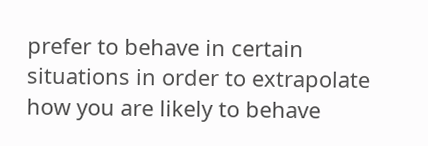prefer to behave in certain situations in order to extrapolate how you are likely to behave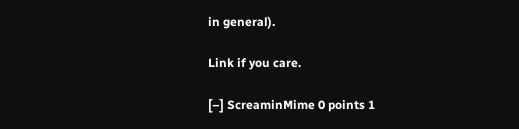in general).

Link if you care.

[–] ScreaminMime 0 points 1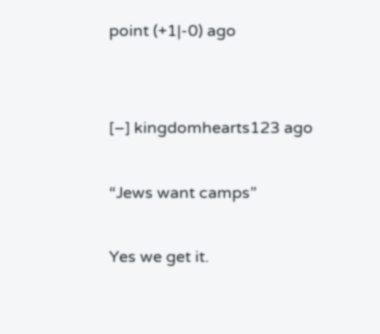point (+1|-0) ago


[–] kingdomhearts123 ago

“Jews want camps”

Yes we get it.